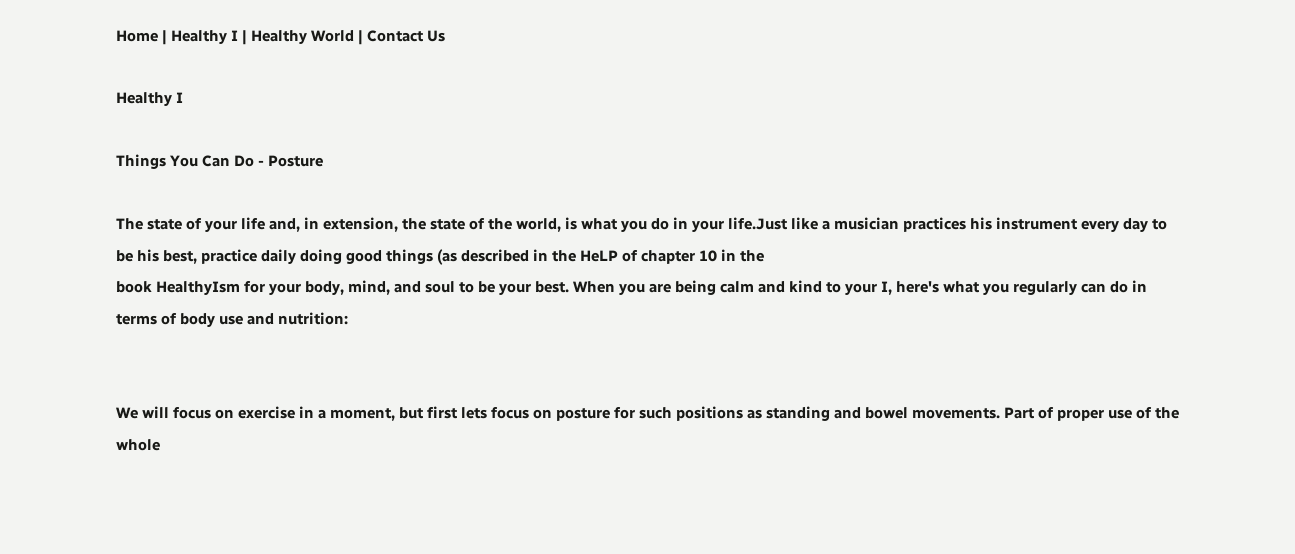Home | Healthy I | Healthy World | Contact Us

Healthy I

Things You Can Do - Posture

The state of your life and, in extension, the state of the world, is what you do in your life.Just like a musician practices his instrument every day to be his best, practice daily doing good things (as described in the HeLP of chapter 10 in the
book HealthyIsm for your body, mind, and soul to be your best. When you are being calm and kind to your I, here's what you regularly can do in terms of body use and nutrition:


We will focus on exercise in a moment, but first lets focus on posture for such positions as standing and bowel movements. Part of proper use of the whole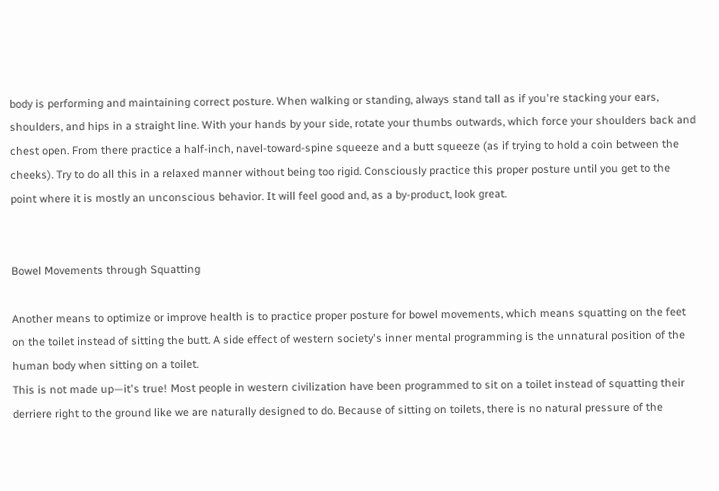body is performing and maintaining correct posture. When walking or standing, always stand tall as if you're stacking your ears, shoulders, and hips in a straight line. With your hands by your side, rotate your thumbs outwards, which force your shoulders back and chest open. From there practice a half-inch, navel-toward-spine squeeze and a butt squeeze (as if trying to hold a coin between the cheeks). Try to do all this in a relaxed manner without being too rigid. Consciously practice this proper posture until you get to the point where it is mostly an unconscious behavior. It will feel good and, as a by-product, look great.


Bowel Movements through Squatting

Another means to optimize or improve health is to practice proper posture for bowel movements, which means squatting on the feet on the toilet instead of sitting the butt. A side effect of western society's inner mental programming is the unnatural position of the human body when sitting on a toilet.
This is not made up—it's true! Most people in western civilization have been programmed to sit on a toilet instead of squatting their derriere right to the ground like we are naturally designed to do. Because of sitting on toilets, there is no natural pressure of the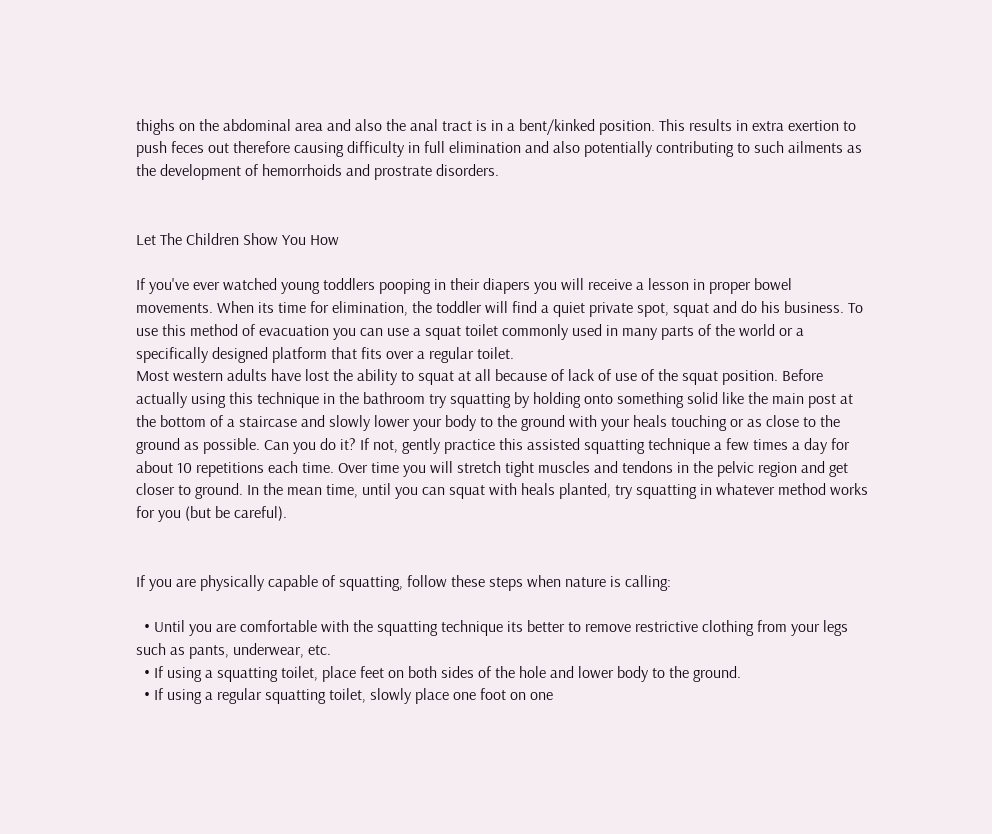thighs on the abdominal area and also the anal tract is in a bent/kinked position. This results in extra exertion to push feces out therefore causing difficulty in full elimination and also potentially contributing to such ailments as the development of hemorrhoids and prostrate disorders.


Let The Children Show You How

If you've ever watched young toddlers pooping in their diapers you will receive a lesson in proper bowel movements. When its time for elimination, the toddler will find a quiet private spot, squat and do his business. To use this method of evacuation you can use a squat toilet commonly used in many parts of the world or a specifically designed platform that fits over a regular toilet.
Most western adults have lost the ability to squat at all because of lack of use of the squat position. Before actually using this technique in the bathroom try squatting by holding onto something solid like the main post at the bottom of a staircase and slowly lower your body to the ground with your heals touching or as close to the ground as possible. Can you do it? If not, gently practice this assisted squatting technique a few times a day for about 10 repetitions each time. Over time you will stretch tight muscles and tendons in the pelvic region and get closer to ground. In the mean time, until you can squat with heals planted, try squatting in whatever method works for you (but be careful).


If you are physically capable of squatting, follow these steps when nature is calling:

  • Until you are comfortable with the squatting technique its better to remove restrictive clothing from your legs such as pants, underwear, etc.
  • If using a squatting toilet, place feet on both sides of the hole and lower body to the ground.
  • If using a regular squatting toilet, slowly place one foot on one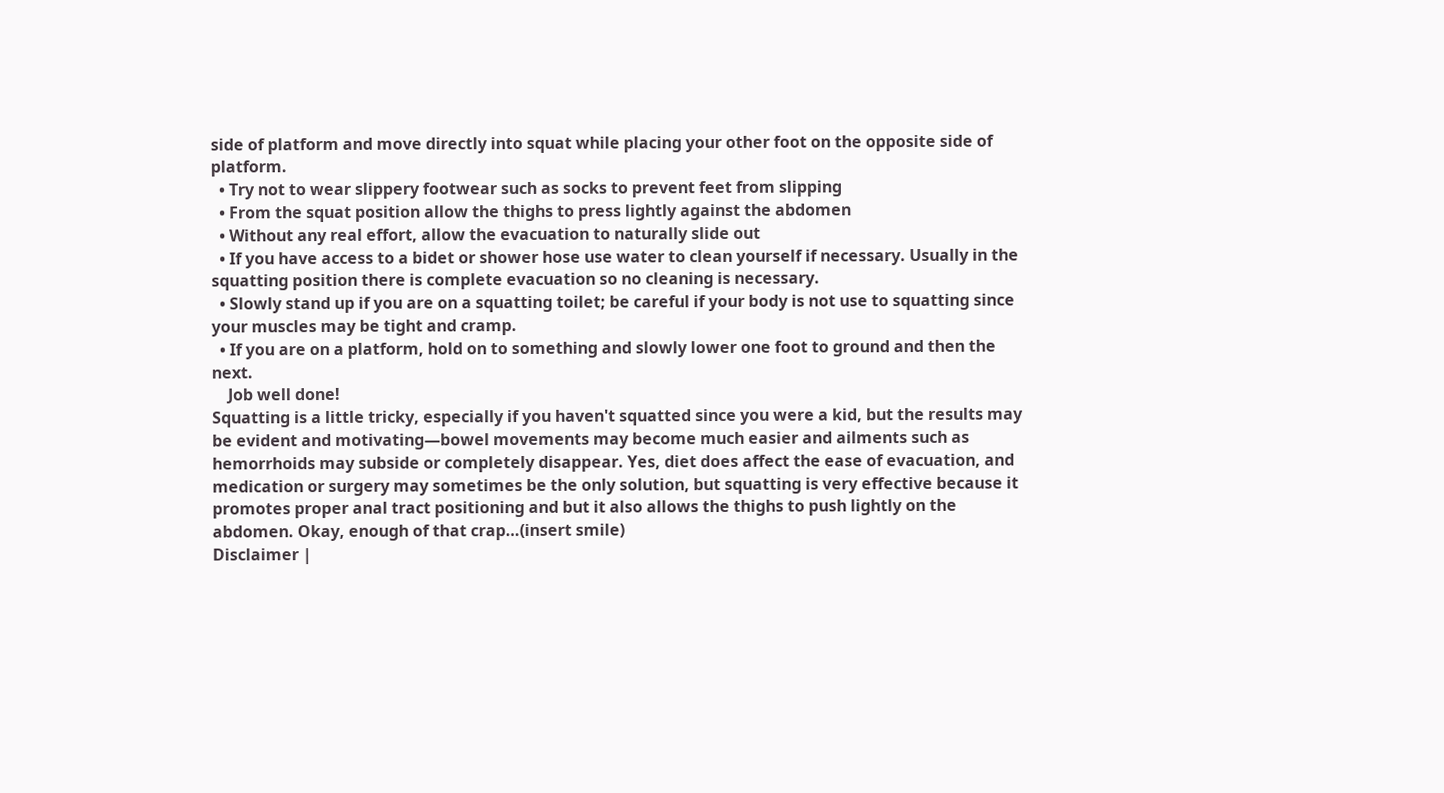side of platform and move directly into squat while placing your other foot on the opposite side of platform.
  • Try not to wear slippery footwear such as socks to prevent feet from slipping
  • From the squat position allow the thighs to press lightly against the abdomen
  • Without any real effort, allow the evacuation to naturally slide out
  • If you have access to a bidet or shower hose use water to clean yourself if necessary. Usually in the squatting position there is complete evacuation so no cleaning is necessary.
  • Slowly stand up if you are on a squatting toilet; be careful if your body is not use to squatting since your muscles may be tight and cramp.
  • If you are on a platform, hold on to something and slowly lower one foot to ground and then the next.
    Job well done!
Squatting is a little tricky, especially if you haven't squatted since you were a kid, but the results may be evident and motivating—bowel movements may become much easier and ailments such as hemorrhoids may subside or completely disappear. Yes, diet does affect the ease of evacuation, and medication or surgery may sometimes be the only solution, but squatting is very effective because it promotes proper anal tract positioning and but it also allows the thighs to push lightly on the abdomen. Okay, enough of that crap…(insert smile)
Disclaimer |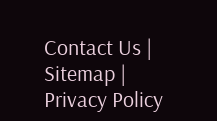Contact Us | Sitemap | Privacy Policy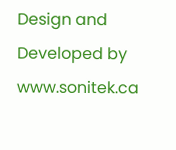Design and Developed by www.sonitek.ca